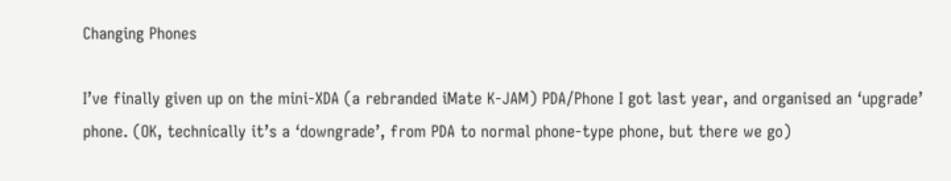Changing Phones

I’ve finally given up on the mini-XDA (a rebranded iMate K-JAM) PDA/Phone I got last year, and organised an ‘upgrade’ phone. (OK, technically it’s a ‘downgrade’, from PDA to normal phone-type phone, but there we go)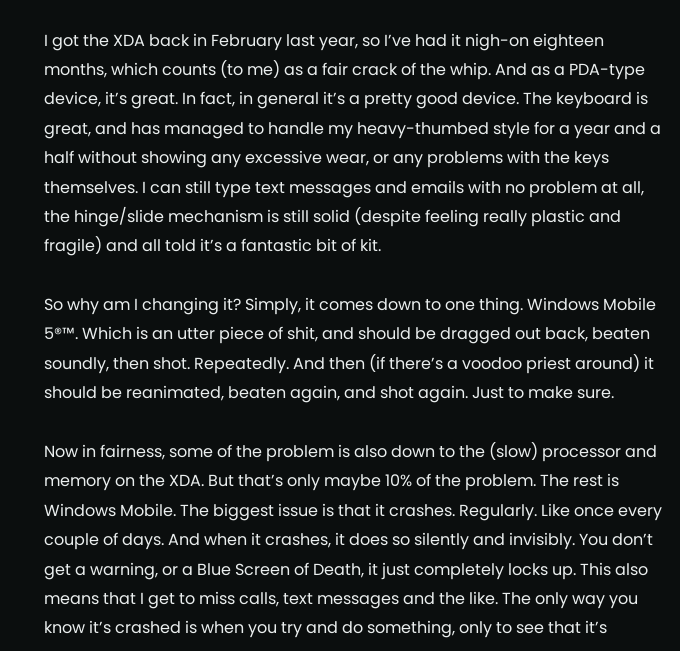I got the XDA back in February last year, so I’ve had it nigh-on eighteen months, which counts (to me) as a fair crack of the whip. And as a PDA-type device, it’s great. In fact, in general it’s a pretty good device. The keyboard is great, and has managed to handle my heavy-thumbed style for a year and a half without showing any excessive wear, or any problems with the keys themselves. I can still type text messages and emails with no problem at all, the hinge/slide mechanism is still solid (despite feeling really plastic and fragile) and all told it’s a fantastic bit of kit.

So why am I changing it? Simply, it comes down to one thing. Windows Mobile 5®™. Which is an utter piece of shit, and should be dragged out back, beaten soundly, then shot. Repeatedly. And then (if there’s a voodoo priest around) it should be reanimated, beaten again, and shot again. Just to make sure.

Now in fairness, some of the problem is also down to the (slow) processor and memory on the XDA. But that’s only maybe 10% of the problem. The rest is Windows Mobile. The biggest issue is that it crashes. Regularly. Like once every couple of days. And when it crashes, it does so silently and invisibly. You don’t get a warning, or a Blue Screen of Death, it just completely locks up. This also means that I get to miss calls, text messages and the like. The only way you know it’s crashed is when you try and do something, only to see that it’s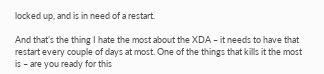locked up, and is in need of a restart.

And that’s the thing I hate the most about the XDA – it needs to have that restart every couple of days at most. One of the things that kills it the most is – are you ready for this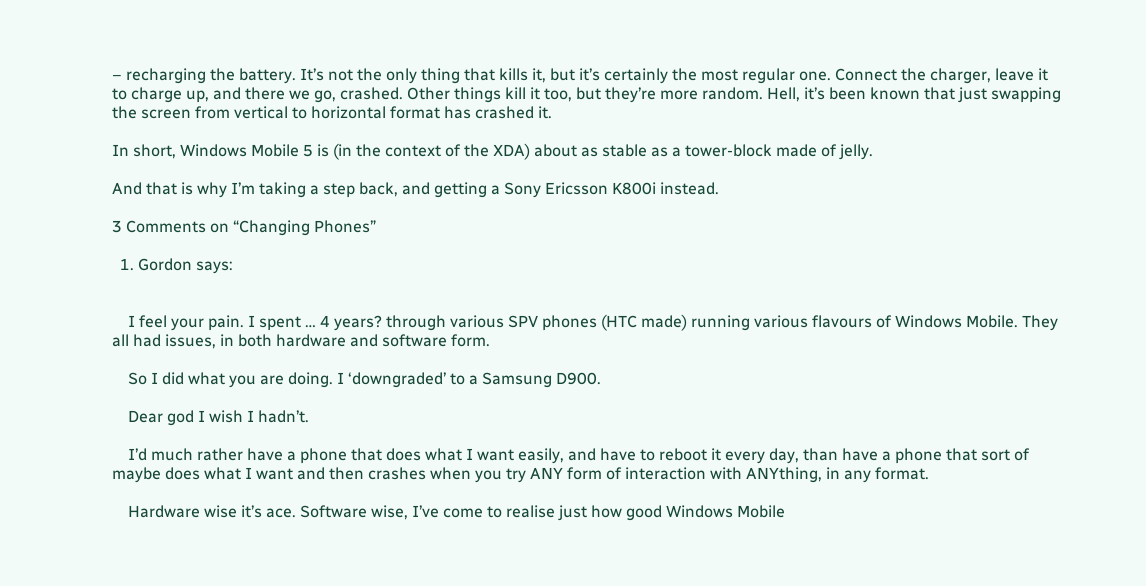– recharging the battery. It’s not the only thing that kills it, but it’s certainly the most regular one. Connect the charger, leave it to charge up, and there we go, crashed. Other things kill it too, but they’re more random. Hell, it’s been known that just swapping the screen from vertical to horizontal format has crashed it.

In short, Windows Mobile 5 is (in the context of the XDA) about as stable as a tower-block made of jelly.

And that is why I’m taking a step back, and getting a Sony Ericsson K800i instead.

3 Comments on “Changing Phones”

  1. Gordon says:


    I feel your pain. I spent … 4 years? through various SPV phones (HTC made) running various flavours of Windows Mobile. They all had issues, in both hardware and software form.

    So I did what you are doing. I ‘downgraded’ to a Samsung D900.

    Dear god I wish I hadn’t.

    I’d much rather have a phone that does what I want easily, and have to reboot it every day, than have a phone that sort of maybe does what I want and then crashes when you try ANY form of interaction with ANYthing, in any format.

    Hardware wise it’s ace. Software wise, I’ve come to realise just how good Windows Mobile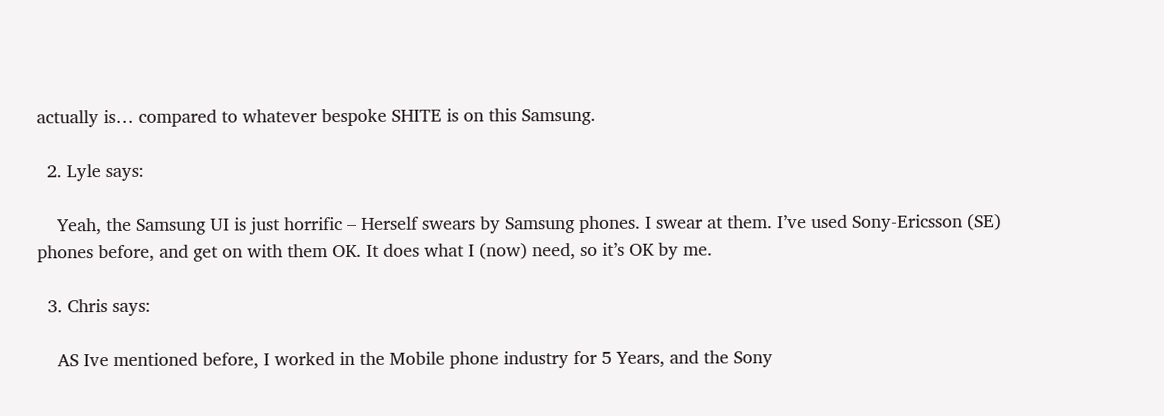actually is… compared to whatever bespoke SHITE is on this Samsung.

  2. Lyle says:

    Yeah, the Samsung UI is just horrific – Herself swears by Samsung phones. I swear at them. I’ve used Sony-Ericsson (SE) phones before, and get on with them OK. It does what I (now) need, so it’s OK by me.

  3. Chris says:

    AS Ive mentioned before, I worked in the Mobile phone industry for 5 Years, and the Sony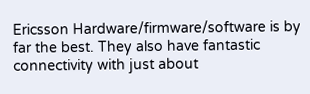Ericsson Hardware/firmware/software is by far the best. They also have fantastic connectivity with just about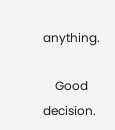anything.

    Good decision.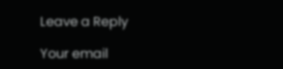Leave a Reply

Your email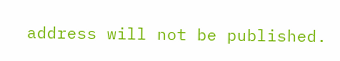address will not be published.